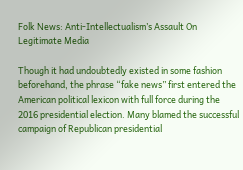Folk News: Anti-Intellectualism’s Assault On Legitimate Media

Though it had undoubtedly existed in some fashion beforehand, the phrase “fake news” first entered the American political lexicon with full force during the 2016 presidential election. Many blamed the successful campaign of Republican presidential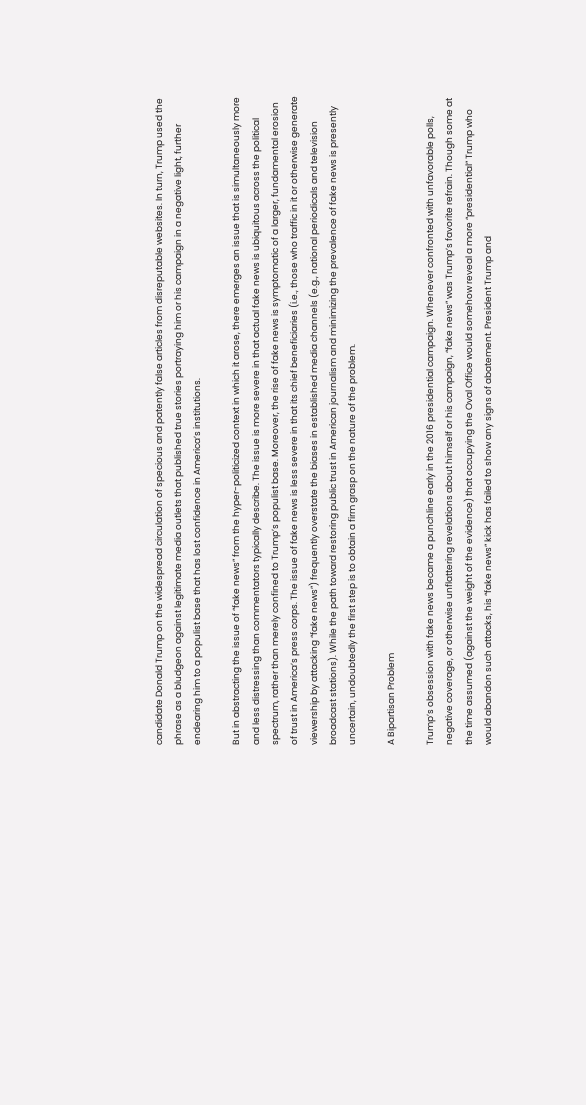candidate Donald Trump on the widespread circulation of specious and patently false articles from disreputable websites. In turn, Trump used the phrase as a bludgeon against legitimate media outlets that published true stories portraying him or his campaign in a negative light, further endearing him to a populist base that has lost confidence in America’s institutions.

But in abstracting the issue of “fake news” from the hyper-politicized context in which it arose, there emerges an issue that is simultaneously more and less distressing than commentators typically describe. The issue is more severe in that actual fake news is ubiquitous across the political spectrum, rather than merely confined to Trump’s populist base. Moreover, the rise of fake news is symptomatic of a larger, fundamental erosion of trust in America’s press corps. The issue of fake news is less severe in that its chief beneficiaries (i.e., those who traffic in it or otherwise generate viewership by attacking “fake news”) frequently overstate the biases in established media channels (e.g., national periodicals and television broadcast stations). While the path toward restoring public trust in American journalism and minimizing the prevalence of fake news is presently uncertain, undoubtedly the first step is to obtain a firm grasp on the nature of the problem.

A Bipartisan Problem

Trump’s obsession with fake news became a punchline early in the 2016 presidential campaign. Whenever confronted with unfavorable polls, negative coverage, or otherwise unflattering revelations about himself or his campaign, “fake news” was Trump’s favorite refrain. Though some at the time assumed (against the weight of the evidence) that occupying the Oval Office would somehow reveal a more “presidential” Trump who would abandon such attacks, his “fake news” kick has failed to show any signs of abatement. President Trump and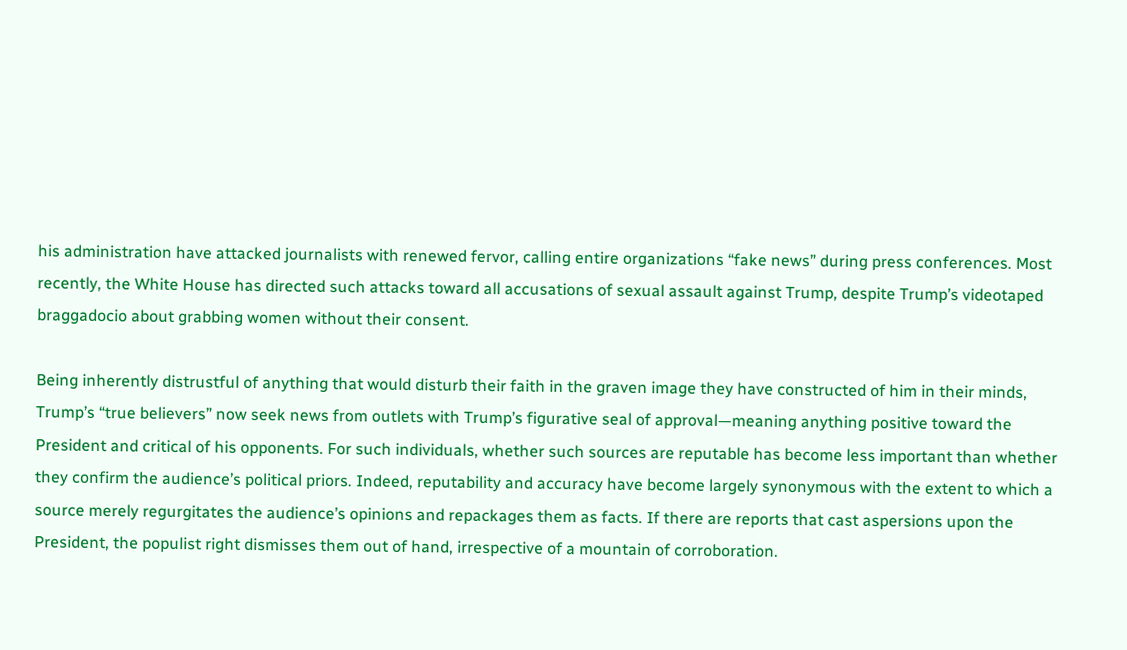his administration have attacked journalists with renewed fervor, calling entire organizations “fake news” during press conferences. Most recently, the White House has directed such attacks toward all accusations of sexual assault against Trump, despite Trump’s videotaped braggadocio about grabbing women without their consent.

Being inherently distrustful of anything that would disturb their faith in the graven image they have constructed of him in their minds, Trump’s “true believers” now seek news from outlets with Trump’s figurative seal of approval—meaning anything positive toward the President and critical of his opponents. For such individuals, whether such sources are reputable has become less important than whether they confirm the audience’s political priors. Indeed, reputability and accuracy have become largely synonymous with the extent to which a source merely regurgitates the audience’s opinions and repackages them as facts. If there are reports that cast aspersions upon the President, the populist right dismisses them out of hand, irrespective of a mountain of corroboration.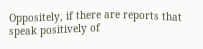Oppositely, if there are reports that speak positively of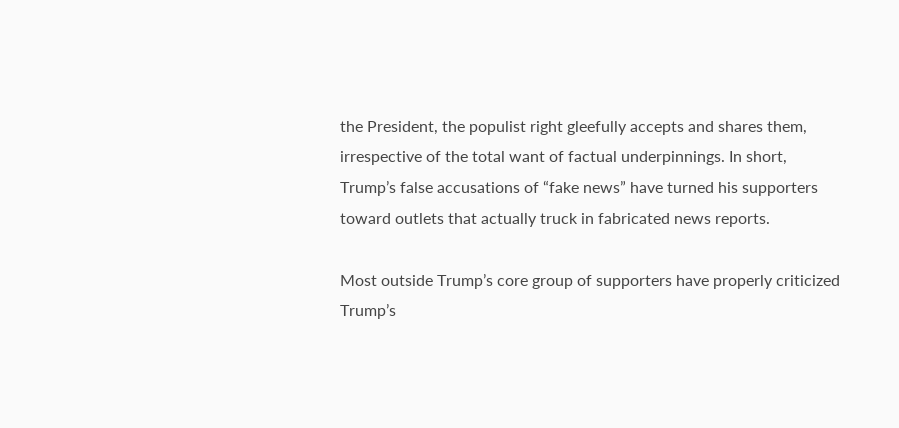the President, the populist right gleefully accepts and shares them, irrespective of the total want of factual underpinnings. In short, Trump’s false accusations of “fake news” have turned his supporters toward outlets that actually truck in fabricated news reports.

Most outside Trump’s core group of supporters have properly criticized Trump’s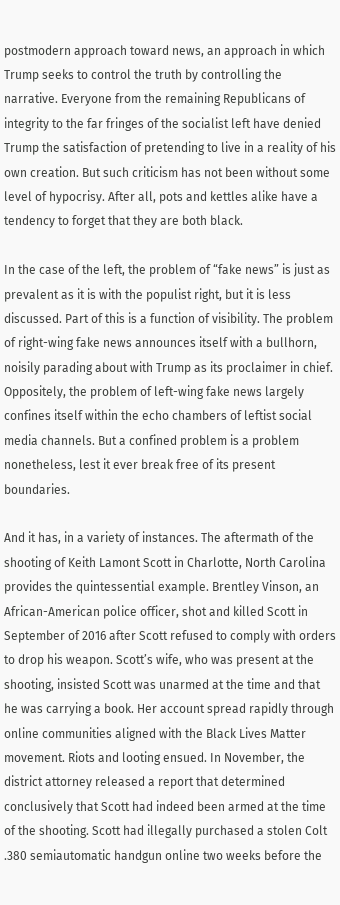postmodern approach toward news, an approach in which Trump seeks to control the truth by controlling the narrative. Everyone from the remaining Republicans of integrity to the far fringes of the socialist left have denied Trump the satisfaction of pretending to live in a reality of his own creation. But such criticism has not been without some level of hypocrisy. After all, pots and kettles alike have a tendency to forget that they are both black.

In the case of the left, the problem of “fake news” is just as prevalent as it is with the populist right, but it is less discussed. Part of this is a function of visibility. The problem of right-wing fake news announces itself with a bullhorn, noisily parading about with Trump as its proclaimer in chief. Oppositely, the problem of left-wing fake news largely confines itself within the echo chambers of leftist social media channels. But a confined problem is a problem nonetheless, lest it ever break free of its present boundaries.

And it has, in a variety of instances. The aftermath of the shooting of Keith Lamont Scott in Charlotte, North Carolina provides the quintessential example. Brentley Vinson, an African-American police officer, shot and killed Scott in September of 2016 after Scott refused to comply with orders to drop his weapon. Scott’s wife, who was present at the shooting, insisted Scott was unarmed at the time and that he was carrying a book. Her account spread rapidly through online communities aligned with the Black Lives Matter movement. Riots and looting ensued. In November, the district attorney released a report that determined conclusively that Scott had indeed been armed at the time of the shooting. Scott had illegally purchased a stolen Colt .380 semiautomatic handgun online two weeks before the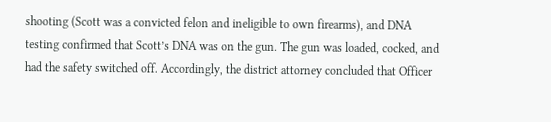shooting (Scott was a convicted felon and ineligible to own firearms), and DNA testing confirmed that Scott’s DNA was on the gun. The gun was loaded, cocked, and had the safety switched off. Accordingly, the district attorney concluded that Officer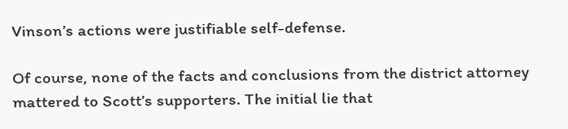Vinson’s actions were justifiable self-defense.

Of course, none of the facts and conclusions from the district attorney mattered to Scott’s supporters. The initial lie that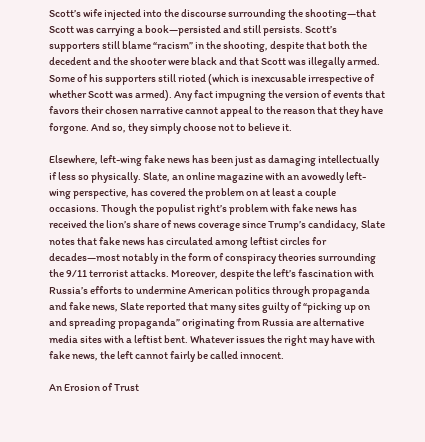Scott’s wife injected into the discourse surrounding the shooting—that Scott was carrying a book—persisted and still persists. Scott’s supporters still blame “racism” in the shooting, despite that both the decedent and the shooter were black and that Scott was illegally armed. Some of his supporters still rioted (which is inexcusable irrespective of whether Scott was armed). Any fact impugning the version of events that favors their chosen narrative cannot appeal to the reason that they have forgone. And so, they simply choose not to believe it.

Elsewhere, left-wing fake news has been just as damaging intellectually if less so physically. Slate, an online magazine with an avowedly left-wing perspective, has covered the problem on at least a couple occasions. Though the populist right’s problem with fake news has received the lion’s share of news coverage since Trump’s candidacy, Slate notes that fake news has circulated among leftist circles for decades—most notably in the form of conspiracy theories surrounding the 9/11 terrorist attacks. Moreover, despite the left’s fascination with Russia’s efforts to undermine American politics through propaganda and fake news, Slate reported that many sites guilty of “picking up on and spreading propaganda” originating from Russia are alternative media sites with a leftist bent. Whatever issues the right may have with fake news, the left cannot fairly be called innocent.

An Erosion of Trust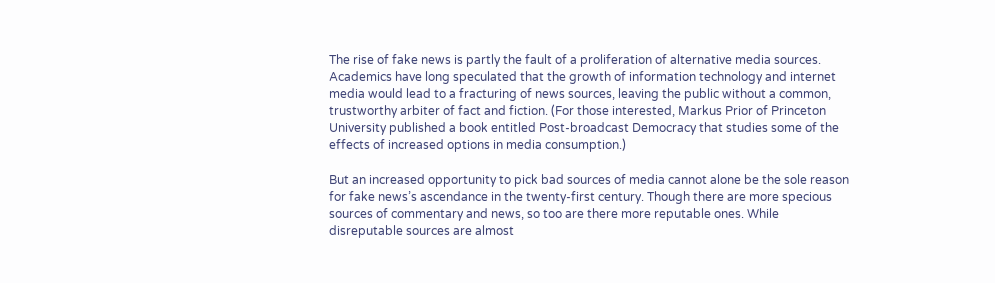The rise of fake news is partly the fault of a proliferation of alternative media sources. Academics have long speculated that the growth of information technology and internet media would lead to a fracturing of news sources, leaving the public without a common, trustworthy arbiter of fact and fiction. (For those interested, Markus Prior of Princeton University published a book entitled Post-broadcast Democracy that studies some of the effects of increased options in media consumption.)

But an increased opportunity to pick bad sources of media cannot alone be the sole reason for fake news’s ascendance in the twenty-first century. Though there are more specious sources of commentary and news, so too are there more reputable ones. While disreputable sources are almost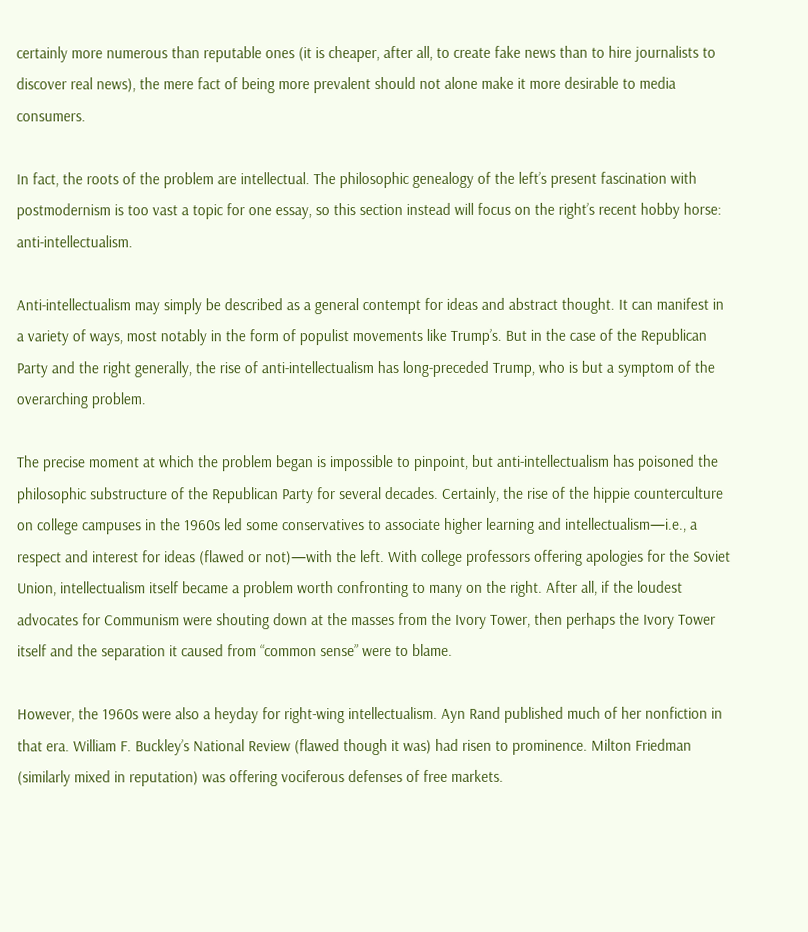certainly more numerous than reputable ones (it is cheaper, after all, to create fake news than to hire journalists to discover real news), the mere fact of being more prevalent should not alone make it more desirable to media consumers.

In fact, the roots of the problem are intellectual. The philosophic genealogy of the left’s present fascination with postmodernism is too vast a topic for one essay, so this section instead will focus on the right’s recent hobby horse: anti-intellectualism.

Anti-intellectualism may simply be described as a general contempt for ideas and abstract thought. It can manifest in a variety of ways, most notably in the form of populist movements like Trump’s. But in the case of the Republican Party and the right generally, the rise of anti-intellectualism has long-preceded Trump, who is but a symptom of the overarching problem.

The precise moment at which the problem began is impossible to pinpoint, but anti-intellectualism has poisoned the philosophic substructure of the Republican Party for several decades. Certainly, the rise of the hippie counterculture on college campuses in the 1960s led some conservatives to associate higher learning and intellectualism—i.e., a respect and interest for ideas (flawed or not)—with the left. With college professors offering apologies for the Soviet Union, intellectualism itself became a problem worth confronting to many on the right. After all, if the loudest advocates for Communism were shouting down at the masses from the Ivory Tower, then perhaps the Ivory Tower itself and the separation it caused from “common sense” were to blame.

However, the 1960s were also a heyday for right-wing intellectualism. Ayn Rand published much of her nonfiction in that era. William F. Buckley’s National Review (flawed though it was) had risen to prominence. Milton Friedman (similarly mixed in reputation) was offering vociferous defenses of free markets.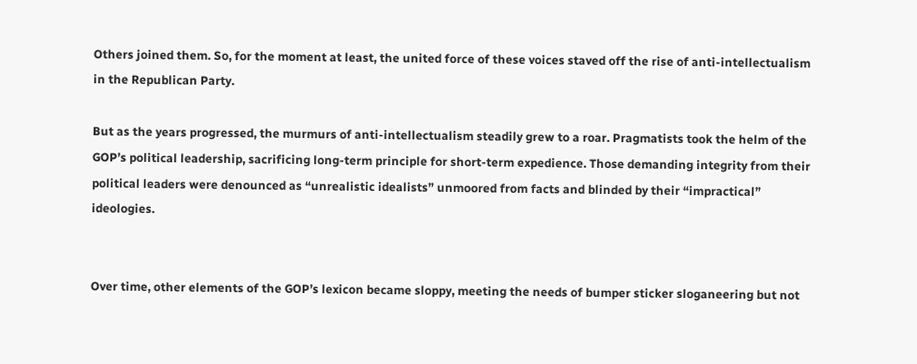Others joined them. So, for the moment at least, the united force of these voices staved off the rise of anti-intellectualism in the Republican Party.

But as the years progressed, the murmurs of anti-intellectualism steadily grew to a roar. Pragmatists took the helm of the GOP’s political leadership, sacrificing long-term principle for short-term expedience. Those demanding integrity from their political leaders were denounced as “unrealistic idealists” unmoored from facts and blinded by their “impractical” ideologies.


Over time, other elements of the GOP’s lexicon became sloppy, meeting the needs of bumper sticker sloganeering but not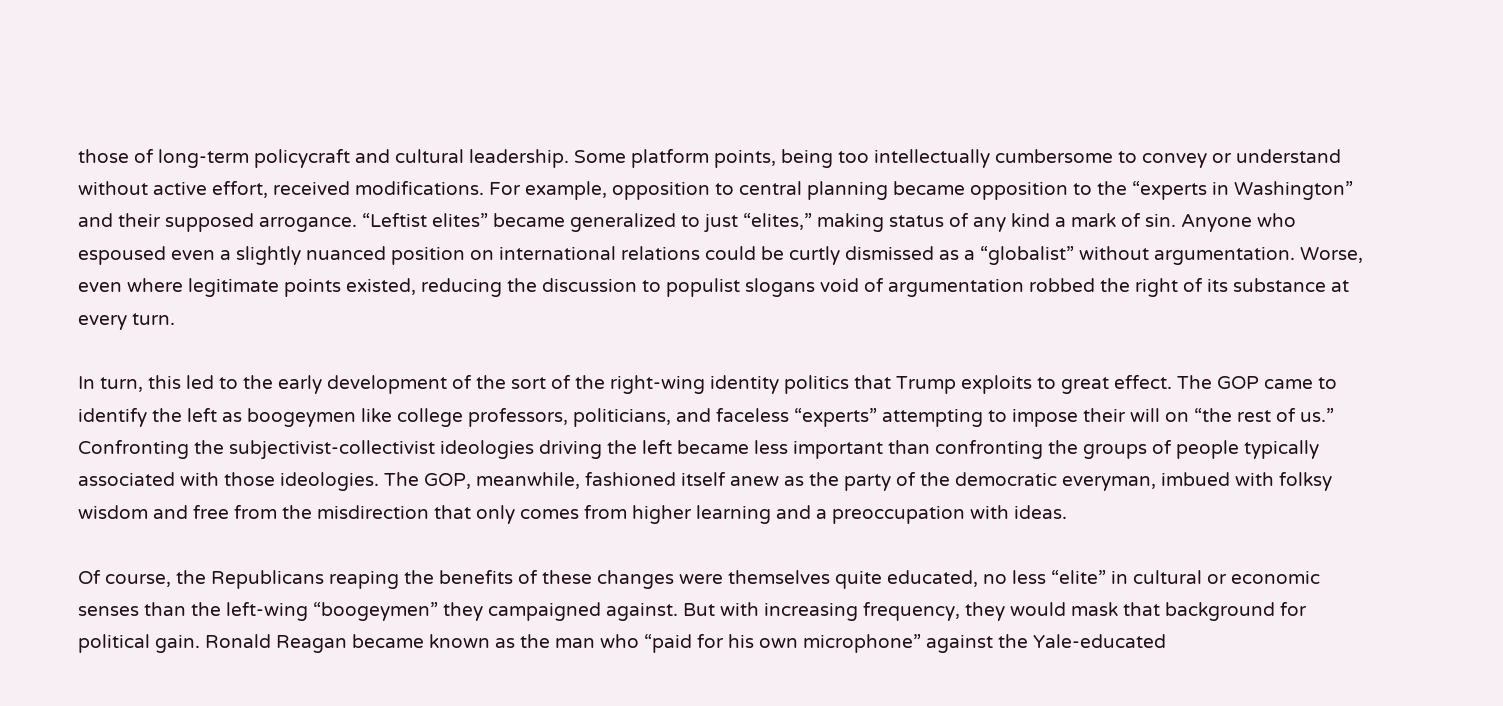those of long-term policycraft and cultural leadership. Some platform points, being too intellectually cumbersome to convey or understand without active effort, received modifications. For example, opposition to central planning became opposition to the “experts in Washington” and their supposed arrogance. “Leftist elites” became generalized to just “elites,” making status of any kind a mark of sin. Anyone who espoused even a slightly nuanced position on international relations could be curtly dismissed as a “globalist” without argumentation. Worse, even where legitimate points existed, reducing the discussion to populist slogans void of argumentation robbed the right of its substance at every turn.

In turn, this led to the early development of the sort of the right-wing identity politics that Trump exploits to great effect. The GOP came to identify the left as boogeymen like college professors, politicians, and faceless “experts” attempting to impose their will on “the rest of us.” Confronting the subjectivist-collectivist ideologies driving the left became less important than confronting the groups of people typically associated with those ideologies. The GOP, meanwhile, fashioned itself anew as the party of the democratic everyman, imbued with folksy wisdom and free from the misdirection that only comes from higher learning and a preoccupation with ideas.

Of course, the Republicans reaping the benefits of these changes were themselves quite educated, no less “elite” in cultural or economic senses than the left-wing “boogeymen” they campaigned against. But with increasing frequency, they would mask that background for political gain. Ronald Reagan became known as the man who “paid for his own microphone” against the Yale-educated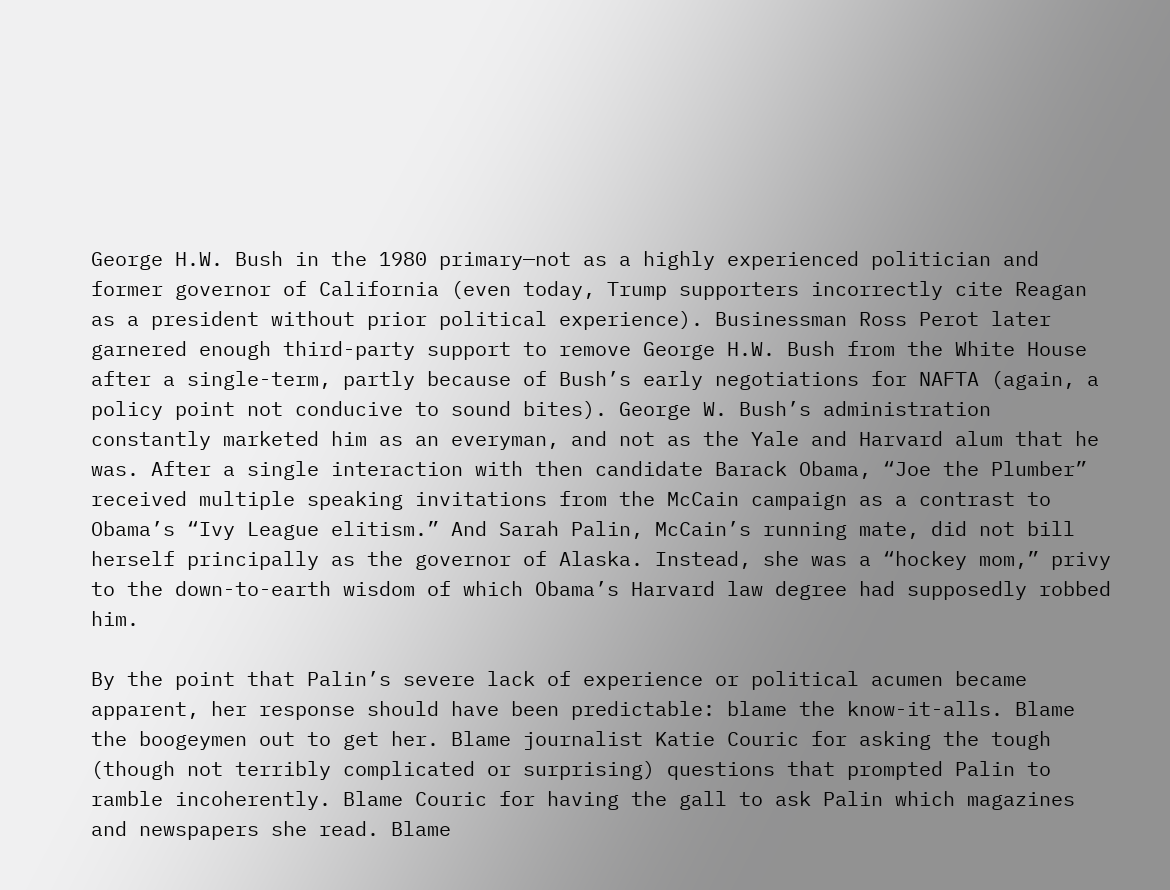George H.W. Bush in the 1980 primary—not as a highly experienced politician and former governor of California (even today, Trump supporters incorrectly cite Reagan as a president without prior political experience). Businessman Ross Perot later garnered enough third-party support to remove George H.W. Bush from the White House after a single-term, partly because of Bush’s early negotiations for NAFTA (again, a policy point not conducive to sound bites). George W. Bush’s administration constantly marketed him as an everyman, and not as the Yale and Harvard alum that he was. After a single interaction with then candidate Barack Obama, “Joe the Plumber” received multiple speaking invitations from the McCain campaign as a contrast to Obama’s “Ivy League elitism.” And Sarah Palin, McCain’s running mate, did not bill herself principally as the governor of Alaska. Instead, she was a “hockey mom,” privy to the down-to-earth wisdom of which Obama’s Harvard law degree had supposedly robbed him.

By the point that Palin’s severe lack of experience or political acumen became apparent, her response should have been predictable: blame the know-it-alls. Blame the boogeymen out to get her. Blame journalist Katie Couric for asking the tough (though not terribly complicated or surprising) questions that prompted Palin to ramble incoherently. Blame Couric for having the gall to ask Palin which magazines and newspapers she read. Blame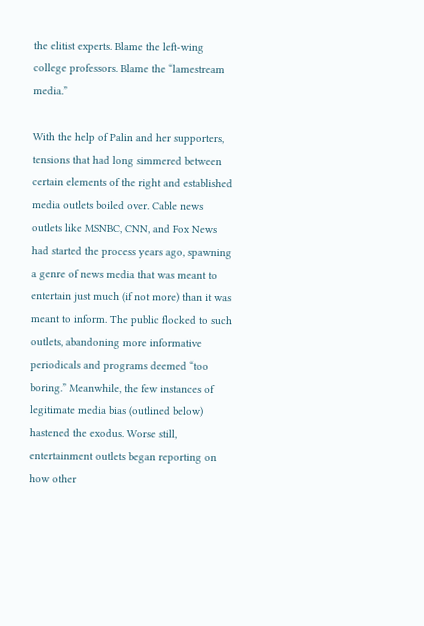the elitist experts. Blame the left-wing college professors. Blame the “lamestream media.”

With the help of Palin and her supporters, tensions that had long simmered between certain elements of the right and established media outlets boiled over. Cable news outlets like MSNBC, CNN, and Fox News had started the process years ago, spawning a genre of news media that was meant to entertain just much (if not more) than it was meant to inform. The public flocked to such outlets, abandoning more informative periodicals and programs deemed “too boring.” Meanwhile, the few instances of legitimate media bias (outlined below) hastened the exodus. Worse still, entertainment outlets began reporting on how other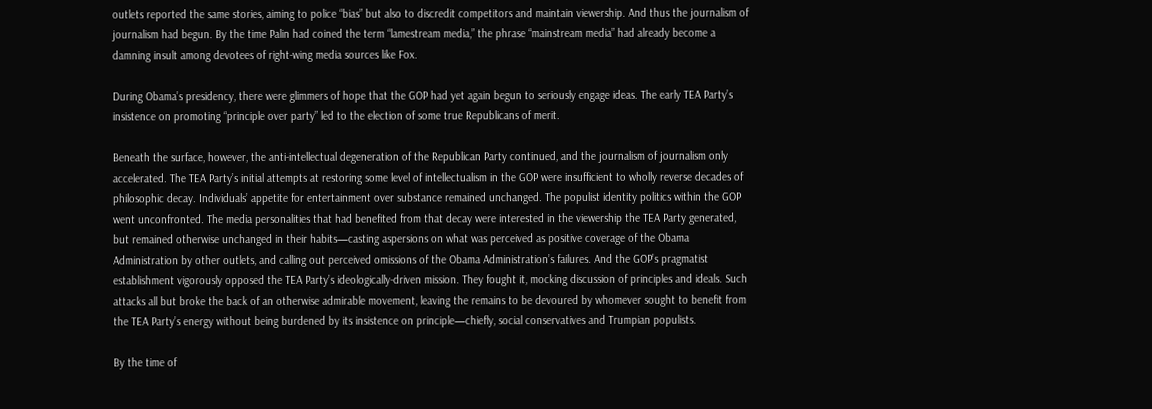outlets reported the same stories, aiming to police “bias” but also to discredit competitors and maintain viewership. And thus the journalism of journalism had begun. By the time Palin had coined the term “lamestream media,” the phrase “mainstream media” had already become a damning insult among devotees of right-wing media sources like Fox.

During Obama’s presidency, there were glimmers of hope that the GOP had yet again begun to seriously engage ideas. The early TEA Party’s insistence on promoting “principle over party” led to the election of some true Republicans of merit.

Beneath the surface, however, the anti-intellectual degeneration of the Republican Party continued, and the journalism of journalism only accelerated. The TEA Party’s initial attempts at restoring some level of intellectualism in the GOP were insufficient to wholly reverse decades of philosophic decay. Individuals’ appetite for entertainment over substance remained unchanged. The populist identity politics within the GOP went unconfronted. The media personalities that had benefited from that decay were interested in the viewership the TEA Party generated, but remained otherwise unchanged in their habits—casting aspersions on what was perceived as positive coverage of the Obama Administration by other outlets, and calling out perceived omissions of the Obama Administration’s failures. And the GOP’s pragmatist establishment vigorously opposed the TEA Party’s ideologically-driven mission. They fought it, mocking discussion of principles and ideals. Such attacks all but broke the back of an otherwise admirable movement, leaving the remains to be devoured by whomever sought to benefit from the TEA Party’s energy without being burdened by its insistence on principle—chiefly, social conservatives and Trumpian populists.

By the time of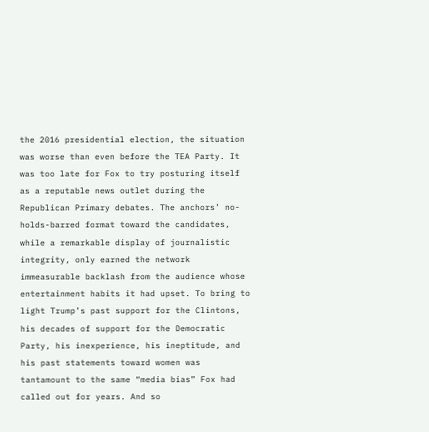the 2016 presidential election, the situation was worse than even before the TEA Party. It was too late for Fox to try posturing itself as a reputable news outlet during the Republican Primary debates. The anchors’ no-holds-barred format toward the candidates, while a remarkable display of journalistic integrity, only earned the network immeasurable backlash from the audience whose entertainment habits it had upset. To bring to light Trump’s past support for the Clintons, his decades of support for the Democratic Party, his inexperience, his ineptitude, and his past statements toward women was tantamount to the same “media bias” Fox had called out for years. And so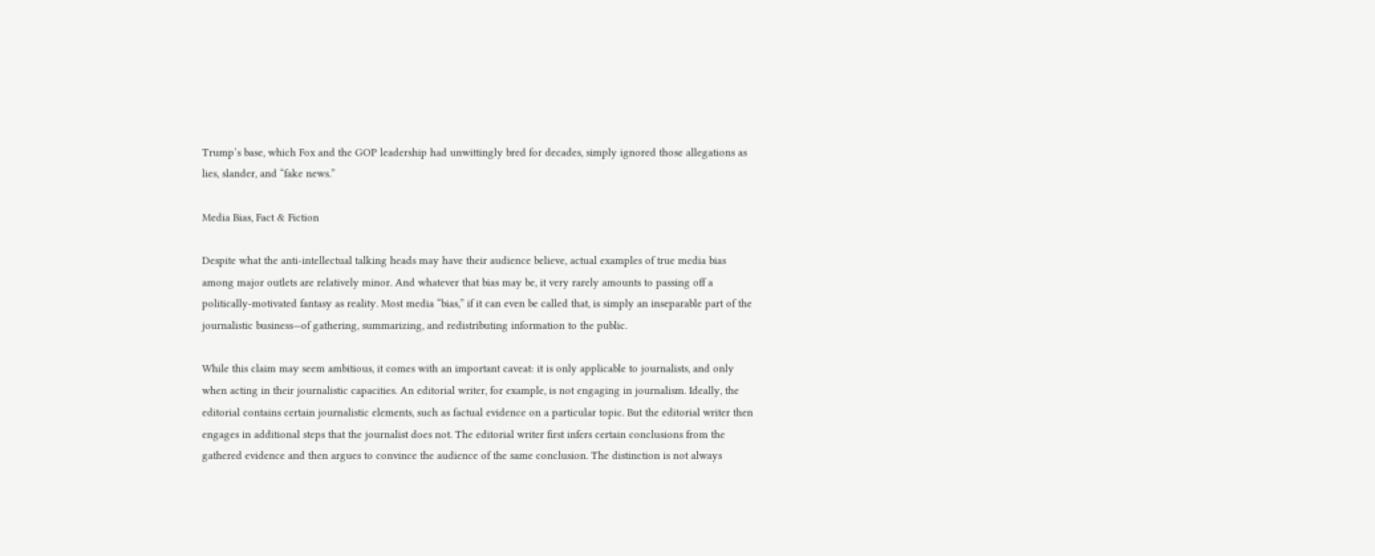Trump’s base, which Fox and the GOP leadership had unwittingly bred for decades, simply ignored those allegations as lies, slander, and “fake news.”

Media Bias, Fact & Fiction

Despite what the anti-intellectual talking heads may have their audience believe, actual examples of true media bias among major outlets are relatively minor. And whatever that bias may be, it very rarely amounts to passing off a politically-motivated fantasy as reality. Most media “bias,” if it can even be called that, is simply an inseparable part of the journalistic business—of gathering, summarizing, and redistributing information to the public.

While this claim may seem ambitious, it comes with an important caveat: it is only applicable to journalists, and only when acting in their journalistic capacities. An editorial writer, for example, is not engaging in journalism. Ideally, the editorial contains certain journalistic elements, such as factual evidence on a particular topic. But the editorial writer then engages in additional steps that the journalist does not. The editorial writer first infers certain conclusions from the gathered evidence and then argues to convince the audience of the same conclusion. The distinction is not always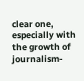clear one, especially with the growth of journalism-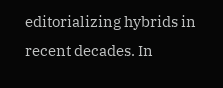editorializing hybrids in recent decades. In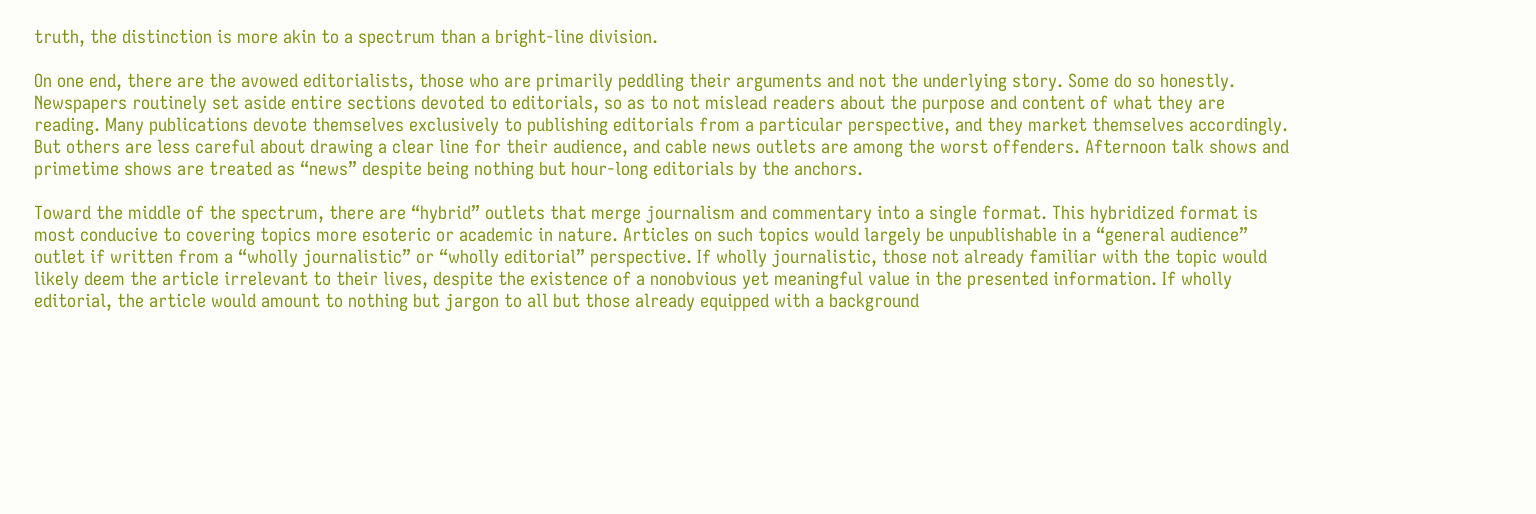truth, the distinction is more akin to a spectrum than a bright-line division.

On one end, there are the avowed editorialists, those who are primarily peddling their arguments and not the underlying story. Some do so honestly. Newspapers routinely set aside entire sections devoted to editorials, so as to not mislead readers about the purpose and content of what they are reading. Many publications devote themselves exclusively to publishing editorials from a particular perspective, and they market themselves accordingly. But others are less careful about drawing a clear line for their audience, and cable news outlets are among the worst offenders. Afternoon talk shows and primetime shows are treated as “news” despite being nothing but hour-long editorials by the anchors.

Toward the middle of the spectrum, there are “hybrid” outlets that merge journalism and commentary into a single format. This hybridized format is most conducive to covering topics more esoteric or academic in nature. Articles on such topics would largely be unpublishable in a “general audience” outlet if written from a “wholly journalistic” or “wholly editorial” perspective. If wholly journalistic, those not already familiar with the topic would likely deem the article irrelevant to their lives, despite the existence of a nonobvious yet meaningful value in the presented information. If wholly editorial, the article would amount to nothing but jargon to all but those already equipped with a background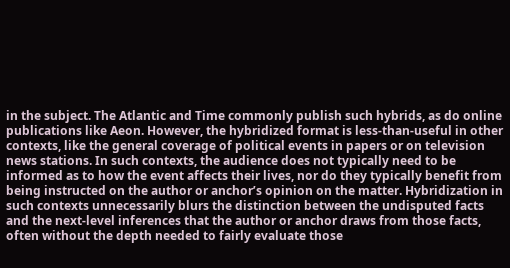in the subject. The Atlantic and Time commonly publish such hybrids, as do online publications like Aeon. However, the hybridized format is less-than-useful in other contexts, like the general coverage of political events in papers or on television news stations. In such contexts, the audience does not typically need to be informed as to how the event affects their lives, nor do they typically benefit from being instructed on the author or anchor’s opinion on the matter. Hybridization in such contexts unnecessarily blurs the distinction between the undisputed facts and the next-level inferences that the author or anchor draws from those facts, often without the depth needed to fairly evaluate those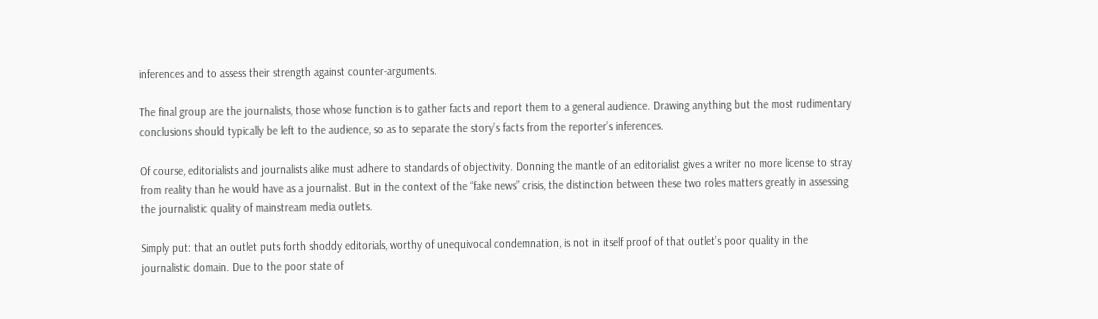inferences and to assess their strength against counter-arguments.

The final group are the journalists, those whose function is to gather facts and report them to a general audience. Drawing anything but the most rudimentary conclusions should typically be left to the audience, so as to separate the story’s facts from the reporter’s inferences.

Of course, editorialists and journalists alike must adhere to standards of objectivity. Donning the mantle of an editorialist gives a writer no more license to stray from reality than he would have as a journalist. But in the context of the “fake news” crisis, the distinction between these two roles matters greatly in assessing the journalistic quality of mainstream media outlets.

Simply put: that an outlet puts forth shoddy editorials, worthy of unequivocal condemnation, is not in itself proof of that outlet’s poor quality in the journalistic domain. Due to the poor state of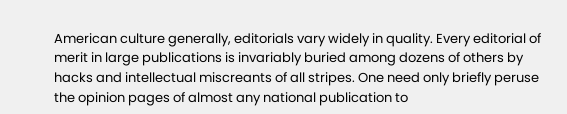American culture generally, editorials vary widely in quality. Every editorial of merit in large publications is invariably buried among dozens of others by hacks and intellectual miscreants of all stripes. One need only briefly peruse the opinion pages of almost any national publication to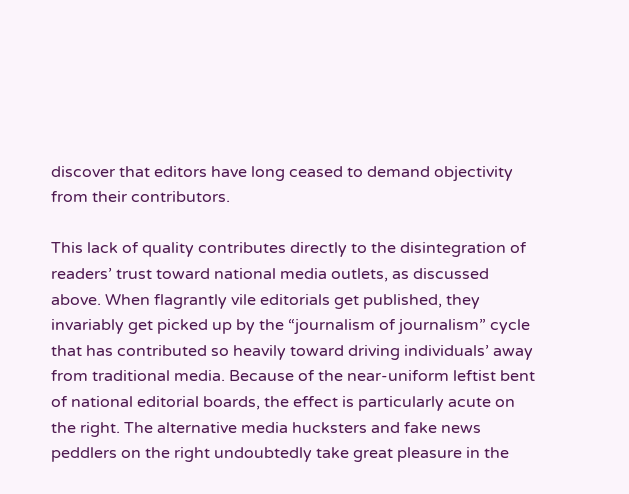discover that editors have long ceased to demand objectivity from their contributors.

This lack of quality contributes directly to the disintegration of readers’ trust toward national media outlets, as discussed above. When flagrantly vile editorials get published, they invariably get picked up by the “journalism of journalism” cycle that has contributed so heavily toward driving individuals’ away from traditional media. Because of the near-uniform leftist bent of national editorial boards, the effect is particularly acute on the right. The alternative media hucksters and fake news peddlers on the right undoubtedly take great pleasure in the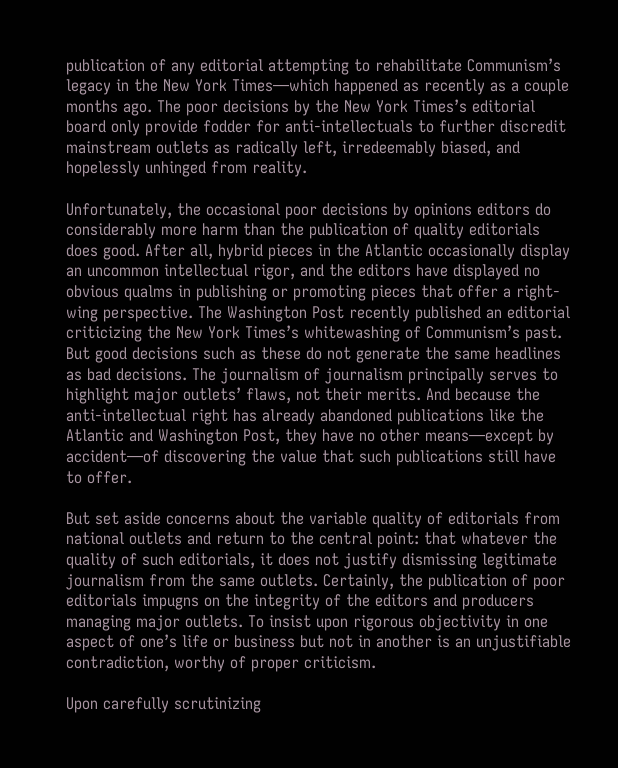publication of any editorial attempting to rehabilitate Communism’s legacy in the New York Times—which happened as recently as a couple months ago. The poor decisions by the New York Times’s editorial board only provide fodder for anti-intellectuals to further discredit mainstream outlets as radically left, irredeemably biased, and hopelessly unhinged from reality.

Unfortunately, the occasional poor decisions by opinions editors do considerably more harm than the publication of quality editorials does good. After all, hybrid pieces in the Atlantic occasionally display an uncommon intellectual rigor, and the editors have displayed no obvious qualms in publishing or promoting pieces that offer a right-wing perspective. The Washington Post recently published an editorial criticizing the New York Times’s whitewashing of Communism’s past. But good decisions such as these do not generate the same headlines as bad decisions. The journalism of journalism principally serves to highlight major outlets’ flaws, not their merits. And because the anti-intellectual right has already abandoned publications like the Atlantic and Washington Post, they have no other means—except by accident—of discovering the value that such publications still have to offer.

But set aside concerns about the variable quality of editorials from national outlets and return to the central point: that whatever the quality of such editorials, it does not justify dismissing legitimate journalism from the same outlets. Certainly, the publication of poor editorials impugns on the integrity of the editors and producers managing major outlets. To insist upon rigorous objectivity in one aspect of one’s life or business but not in another is an unjustifiable contradiction, worthy of proper criticism.

Upon carefully scrutinizing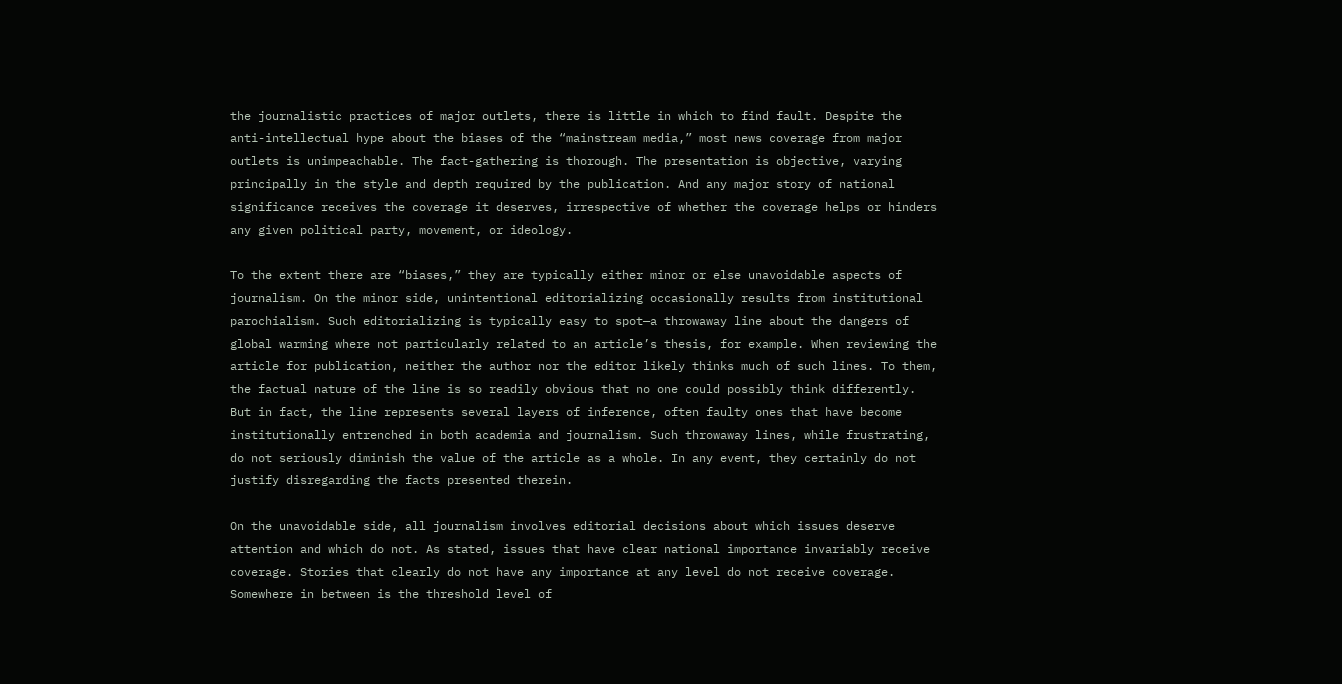the journalistic practices of major outlets, there is little in which to find fault. Despite the anti-intellectual hype about the biases of the “mainstream media,” most news coverage from major outlets is unimpeachable. The fact-gathering is thorough. The presentation is objective, varying principally in the style and depth required by the publication. And any major story of national significance receives the coverage it deserves, irrespective of whether the coverage helps or hinders any given political party, movement, or ideology.

To the extent there are “biases,” they are typically either minor or else unavoidable aspects of journalism. On the minor side, unintentional editorializing occasionally results from institutional parochialism. Such editorializing is typically easy to spot—a throwaway line about the dangers of global warming where not particularly related to an article’s thesis, for example. When reviewing the article for publication, neither the author nor the editor likely thinks much of such lines. To them, the factual nature of the line is so readily obvious that no one could possibly think differently. But in fact, the line represents several layers of inference, often faulty ones that have become institutionally entrenched in both academia and journalism. Such throwaway lines, while frustrating, do not seriously diminish the value of the article as a whole. In any event, they certainly do not justify disregarding the facts presented therein.

On the unavoidable side, all journalism involves editorial decisions about which issues deserve attention and which do not. As stated, issues that have clear national importance invariably receive coverage. Stories that clearly do not have any importance at any level do not receive coverage. Somewhere in between is the threshold level of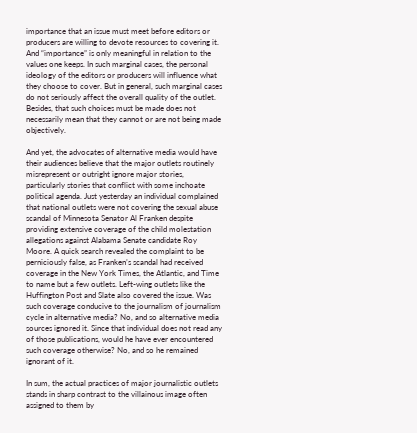importance that an issue must meet before editors or producers are willing to devote resources to covering it. And “importance” is only meaningful in relation to the values one keeps. In such marginal cases, the personal ideology of the editors or producers will influence what they choose to cover. But in general, such marginal cases do not seriously affect the overall quality of the outlet. Besides, that such choices must be made does not necessarily mean that they cannot or are not being made objectively.

And yet, the advocates of alternative media would have their audiences believe that the major outlets routinely misrepresent or outright ignore major stories, particularly stories that conflict with some inchoate political agenda. Just yesterday an individual complained that national outlets were not covering the sexual abuse scandal of Minnesota Senator Al Franken despite providing extensive coverage of the child molestation allegations against Alabama Senate candidate Roy Moore. A quick search revealed the complaint to be perniciously false, as Franken’s scandal had received coverage in the New York Times, the Atlantic, and Time to name but a few outlets. Left-wing outlets like the Huffington Post and Slate also covered the issue. Was such coverage conducive to the journalism of journalism cycle in alternative media? No, and so alternative media sources ignored it. Since that individual does not read any of those publications, would he have ever encountered such coverage otherwise? No, and so he remained ignorant of it.

In sum, the actual practices of major journalistic outlets stands in sharp contrast to the villainous image often assigned to them by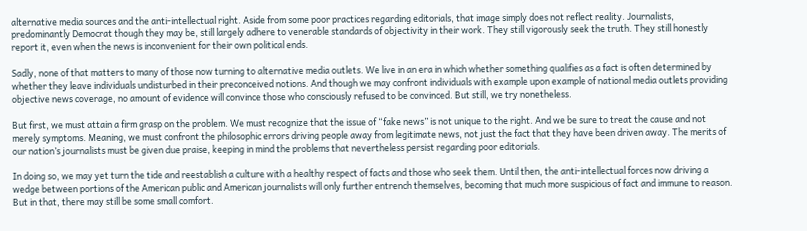alternative media sources and the anti-intellectual right. Aside from some poor practices regarding editorials, that image simply does not reflect reality. Journalists, predominantly Democrat though they may be, still largely adhere to venerable standards of objectivity in their work. They still vigorously seek the truth. They still honestly report it, even when the news is inconvenient for their own political ends.

Sadly, none of that matters to many of those now turning to alternative media outlets. We live in an era in which whether something qualifies as a fact is often determined by whether they leave individuals undisturbed in their preconceived notions. And though we may confront individuals with example upon example of national media outlets providing objective news coverage, no amount of evidence will convince those who consciously refused to be convinced. But still, we try nonetheless.

But first, we must attain a firm grasp on the problem. We must recognize that the issue of “fake news” is not unique to the right. And we be sure to treat the cause and not merely symptoms. Meaning, we must confront the philosophic errors driving people away from legitimate news, not just the fact that they have been driven away. The merits of our nation’s journalists must be given due praise, keeping in mind the problems that nevertheless persist regarding poor editorials.

In doing so, we may yet turn the tide and reestablish a culture with a healthy respect of facts and those who seek them. Until then, the anti-intellectual forces now driving a wedge between portions of the American public and American journalists will only further entrench themselves, becoming that much more suspicious of fact and immune to reason. But in that, there may still be some small comfort.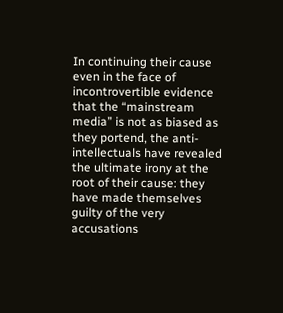In continuing their cause even in the face of incontrovertible evidence that the “mainstream media” is not as biased as they portend, the anti-intellectuals have revealed the ultimate irony at the root of their cause: they have made themselves guilty of the very accusations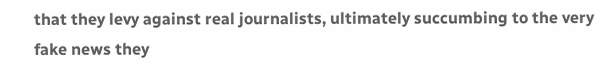that they levy against real journalists, ultimately succumbing to the very fake news they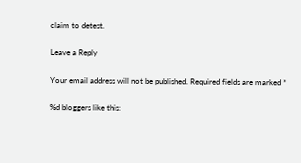claim to detest.

Leave a Reply

Your email address will not be published. Required fields are marked *

%d bloggers like this: